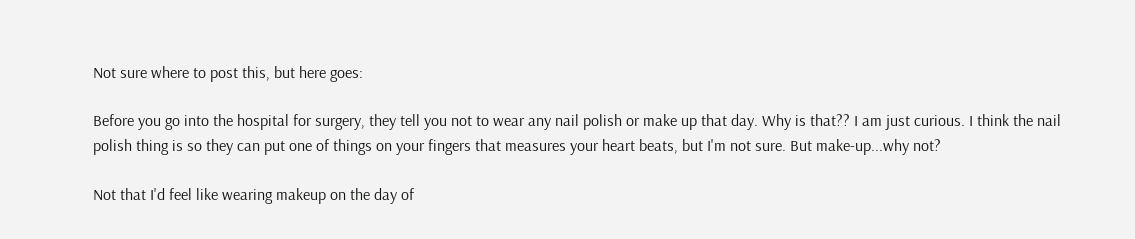Not sure where to post this, but here goes:

Before you go into the hospital for surgery, they tell you not to wear any nail polish or make up that day. Why is that?? I am just curious. I think the nail polish thing is so they can put one of things on your fingers that measures your heart beats, but I'm not sure. But make-up...why not?

Not that I'd feel like wearing makeup on the day of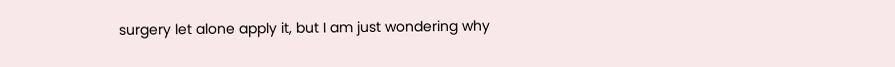surgery let alone apply it, but I am just wondering why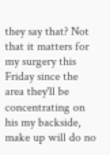they say that? Not that it matters for my surgery this Friday since the area they'll be concentrating on his my backside, make up will do no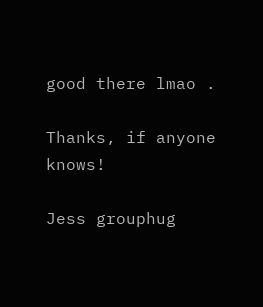good there lmao .

Thanks, if anyone knows!

Jess grouphug